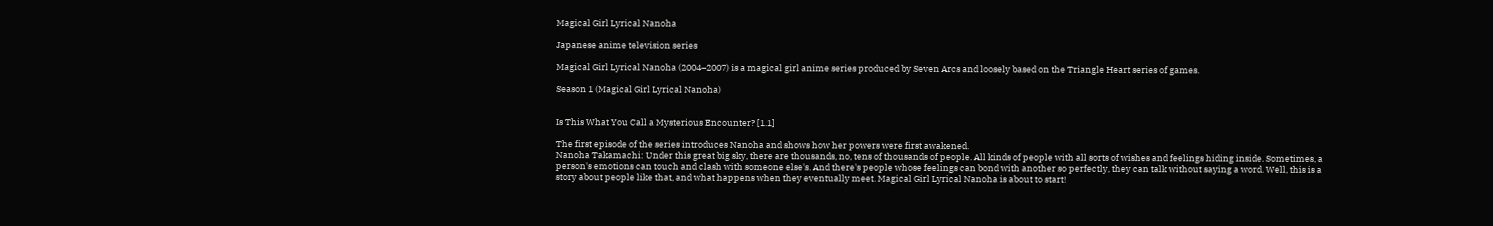Magical Girl Lyrical Nanoha

Japanese anime television series

Magical Girl Lyrical Nanoha (2004–2007) is a magical girl anime series produced by Seven Arcs and loosely based on the Triangle Heart series of games.

Season 1 (Magical Girl Lyrical Nanoha)


Is This What You Call a Mysterious Encounter? [1.1]

The first episode of the series introduces Nanoha and shows how her powers were first awakened.
Nanoha Takamachi: Under this great big sky, there are thousands, no, tens of thousands of people. All kinds of people with all sorts of wishes and feelings hiding inside. Sometimes, a person's emotions can touch and clash with someone else's. And there's people whose feelings can bond with another so perfectly, they can talk without saying a word. Well, this is a story about people like that, and what happens when they eventually meet. Magical Girl Lyrical Nanoha is about to start!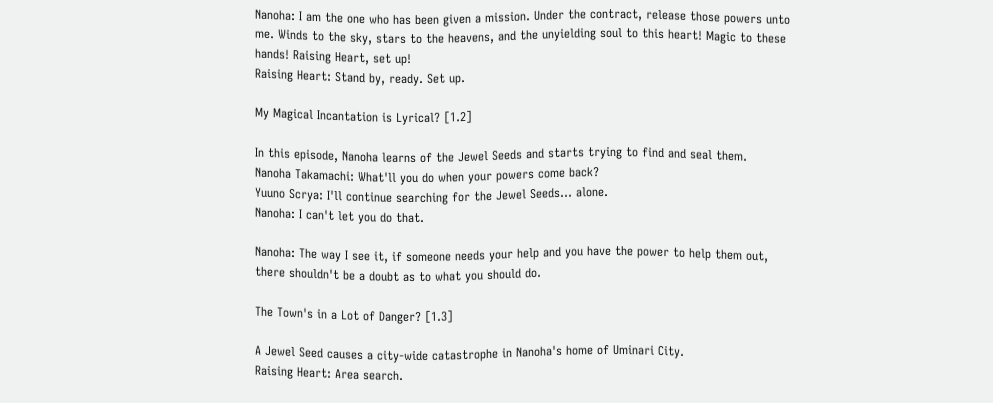Nanoha: I am the one who has been given a mission. Under the contract, release those powers unto me. Winds to the sky, stars to the heavens, and the unyielding soul to this heart! Magic to these hands! Raising Heart, set up!
Raising Heart: Stand by, ready. Set up.

My Magical Incantation is Lyrical? [1.2]

In this episode, Nanoha learns of the Jewel Seeds and starts trying to find and seal them.
Nanoha Takamachi: What'll you do when your powers come back?
Yuuno Scrya: I'll continue searching for the Jewel Seeds... alone.
Nanoha: I can't let you do that.

Nanoha: The way I see it, if someone needs your help and you have the power to help them out, there shouldn't be a doubt as to what you should do.

The Town's in a Lot of Danger? [1.3]

A Jewel Seed causes a city-wide catastrophe in Nanoha's home of Uminari City.
Raising Heart: Area search.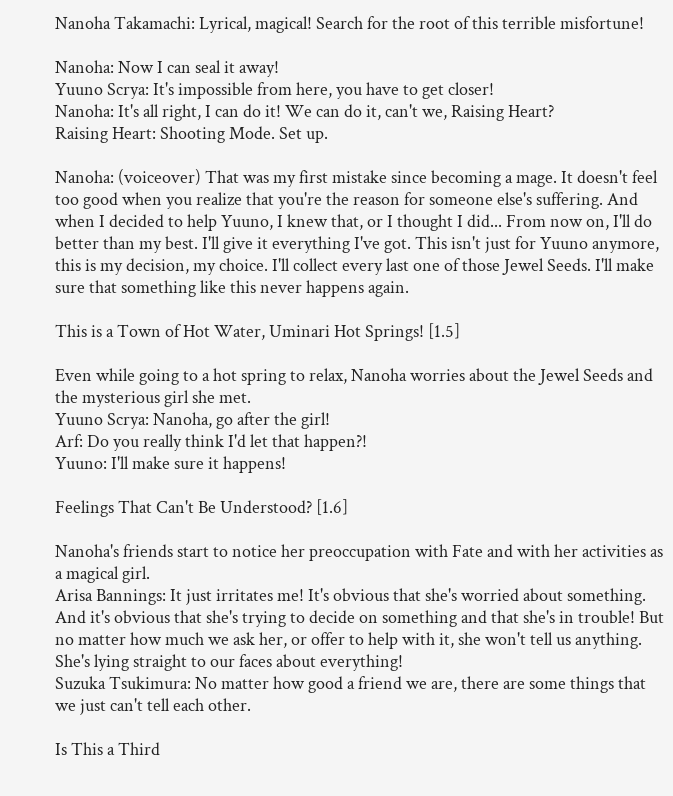Nanoha Takamachi: Lyrical, magical! Search for the root of this terrible misfortune!

Nanoha: Now I can seal it away!
Yuuno Scrya: It's impossible from here, you have to get closer!
Nanoha: It's all right, I can do it! We can do it, can't we, Raising Heart?
Raising Heart: Shooting Mode. Set up.

Nanoha: (voiceover) That was my first mistake since becoming a mage. It doesn't feel too good when you realize that you're the reason for someone else's suffering. And when I decided to help Yuuno, I knew that, or I thought I did... From now on, I'll do better than my best. I'll give it everything I've got. This isn't just for Yuuno anymore, this is my decision, my choice. I'll collect every last one of those Jewel Seeds. I'll make sure that something like this never happens again.

This is a Town of Hot Water, Uminari Hot Springs! [1.5]

Even while going to a hot spring to relax, Nanoha worries about the Jewel Seeds and the mysterious girl she met.
Yuuno Scrya: Nanoha, go after the girl!
Arf: Do you really think I'd let that happen?!
Yuuno: I'll make sure it happens!

Feelings That Can't Be Understood? [1.6]

Nanoha's friends start to notice her preoccupation with Fate and with her activities as a magical girl.
Arisa Bannings: It just irritates me! It's obvious that she's worried about something. And it's obvious that she's trying to decide on something and that she's in trouble! But no matter how much we ask her, or offer to help with it, she won't tell us anything. She's lying straight to our faces about everything!
Suzuka Tsukimura: No matter how good a friend we are, there are some things that we just can't tell each other.

Is This a Third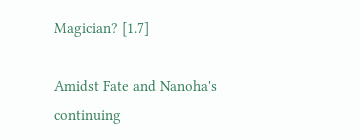Magician? [1.7]

Amidst Fate and Nanoha's continuing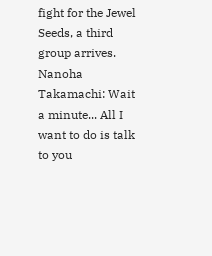fight for the Jewel Seeds, a third group arrives.
Nanoha Takamachi: Wait a minute... All I want to do is talk to you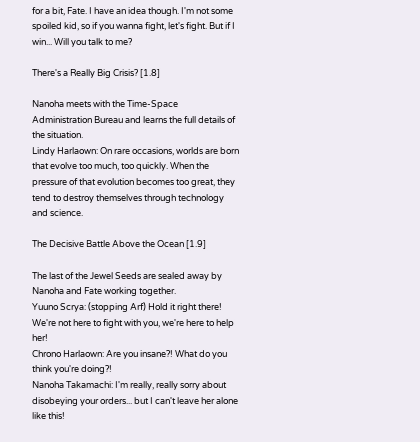for a bit, Fate. I have an idea though. I'm not some spoiled kid, so if you wanna fight, let's fight. But if I win... Will you talk to me?

There's a Really Big Crisis? [1.8]

Nanoha meets with the Time-Space Administration Bureau and learns the full details of the situation.
Lindy Harlaown: On rare occasions, worlds are born that evolve too much, too quickly. When the pressure of that evolution becomes too great, they tend to destroy themselves through technology and science.

The Decisive Battle Above the Ocean [1.9]

The last of the Jewel Seeds are sealed away by Nanoha and Fate working together.
Yuuno Scrya: (stopping Arf) Hold it right there! We're not here to fight with you, we're here to help her!
Chrono Harlaown: Are you insane?! What do you think you're doing?!
Nanoha Takamachi: I'm really, really sorry about disobeying your orders... but I can't leave her alone like this!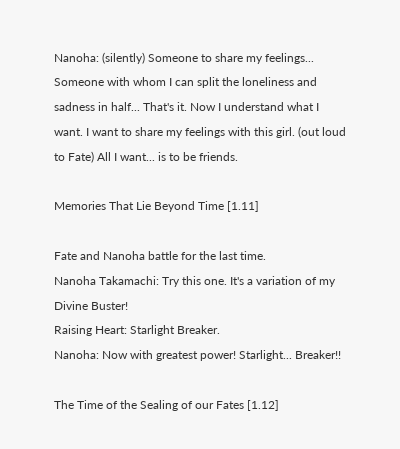Nanoha: (silently) Someone to share my feelings... Someone with whom I can split the loneliness and sadness in half... That's it. Now I understand what I want. I want to share my feelings with this girl. (out loud to Fate) All I want... is to be friends.

Memories That Lie Beyond Time [1.11]

Fate and Nanoha battle for the last time.
Nanoha Takamachi: Try this one. It's a variation of my Divine Buster!
Raising Heart: Starlight Breaker.
Nanoha: Now with greatest power! Starlight... Breaker!!

The Time of the Sealing of our Fates [1.12]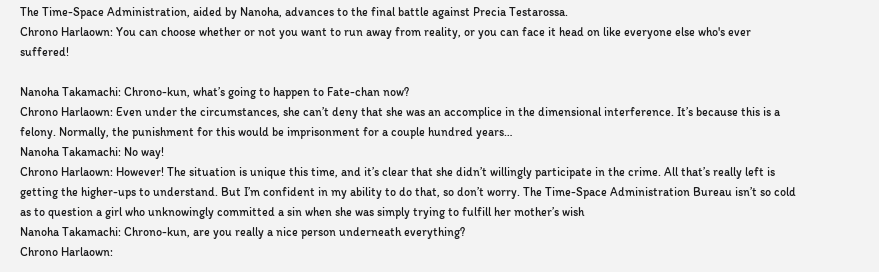The Time-Space Administration, aided by Nanoha, advances to the final battle against Precia Testarossa.
Chrono Harlaown: You can choose whether or not you want to run away from reality, or you can face it head on like everyone else who's ever suffered!

Nanoha Takamachi: Chrono-kun, what’s going to happen to Fate-chan now?
Chrono Harlaown: Even under the circumstances, she can’t deny that she was an accomplice in the dimensional interference. It’s because this is a felony. Normally, the punishment for this would be imprisonment for a couple hundred years…
Nanoha Takamachi: No way!
Chrono Harlaown: However! The situation is unique this time, and it’s clear that she didn’t willingly participate in the crime. All that’s really left is getting the higher-ups to understand. But I’m confident in my ability to do that, so don’t worry. The Time-Space Administration Bureau isn’t so cold as to question a girl who unknowingly committed a sin when she was simply trying to fulfill her mother’s wish
Nanoha Takamachi: Chrono-kun, are you really a nice person underneath everything?
Chrono Harlaown: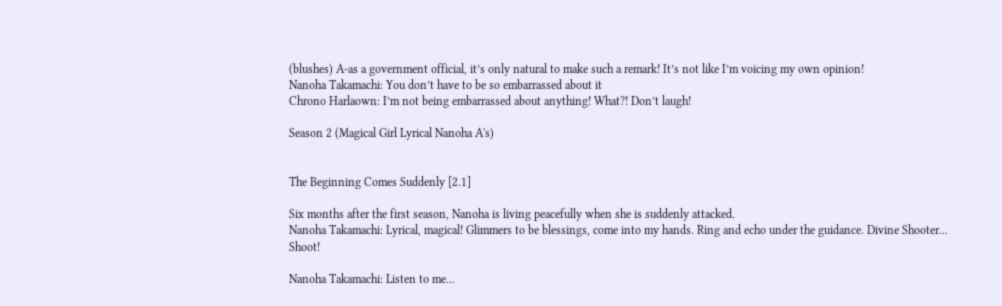(blushes) A-as a government official, it’s only natural to make such a remark! It’s not like I’m voicing my own opinion!
Nanoha Takamachi: You don’t have to be so embarrassed about it
Chrono Harlaown: I’m not being embarrassed about anything! What?! Don’t laugh!

Season 2 (Magical Girl Lyrical Nanoha A's)


The Beginning Comes Suddenly [2.1]

Six months after the first season, Nanoha is living peacefully when she is suddenly attacked.
Nanoha Takamachi: Lyrical, magical! Glimmers to be blessings, come into my hands. Ring and echo under the guidance. Divine Shooter... Shoot!

Nanoha Takamachi: Listen to me...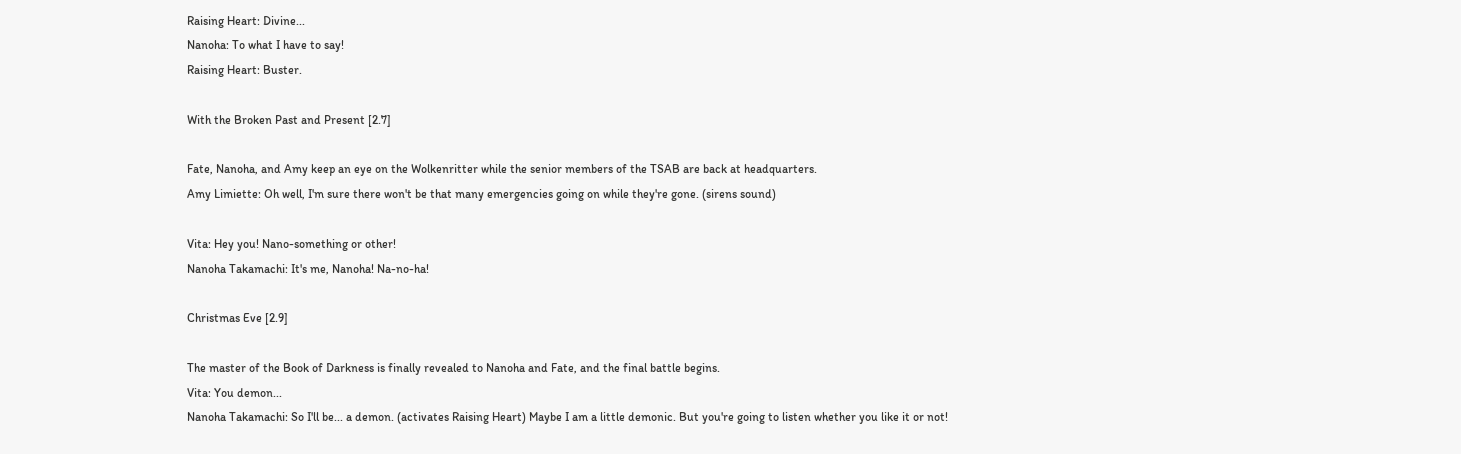Raising Heart: Divine...
Nanoha: To what I have to say!
Raising Heart: Buster.

With the Broken Past and Present [2.7]

Fate, Nanoha, and Amy keep an eye on the Wolkenritter while the senior members of the TSAB are back at headquarters.
Amy Limiette: Oh well, I'm sure there won't be that many emergencies going on while they're gone. (sirens sound)

Vita: Hey you! Nano-something or other!
Nanoha Takamachi: It's me, Nanoha! Na-no-ha!

Christmas Eve [2.9]

The master of the Book of Darkness is finally revealed to Nanoha and Fate, and the final battle begins.
Vita: You demon...
Nanoha Takamachi: So I'll be... a demon. (activates Raising Heart) Maybe I am a little demonic. But you're going to listen whether you like it or not!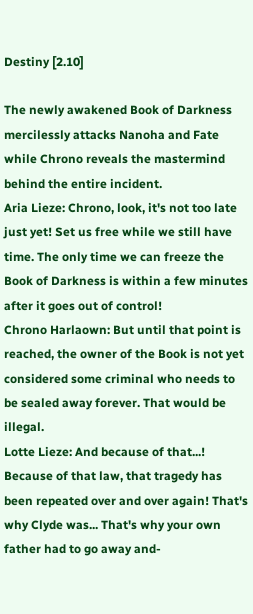Destiny [2.10]

The newly awakened Book of Darkness mercilessly attacks Nanoha and Fate while Chrono reveals the mastermind behind the entire incident.
Aria Lieze: Chrono, look, it's not too late just yet! Set us free while we still have time. The only time we can freeze the Book of Darkness is within a few minutes after it goes out of control!
Chrono Harlaown: But until that point is reached, the owner of the Book is not yet considered some criminal who needs to be sealed away forever. That would be illegal.
Lotte Lieze: And because of that...! Because of that law, that tragedy has been repeated over and over again! That's why Clyde was... That's why your own father had to go away and-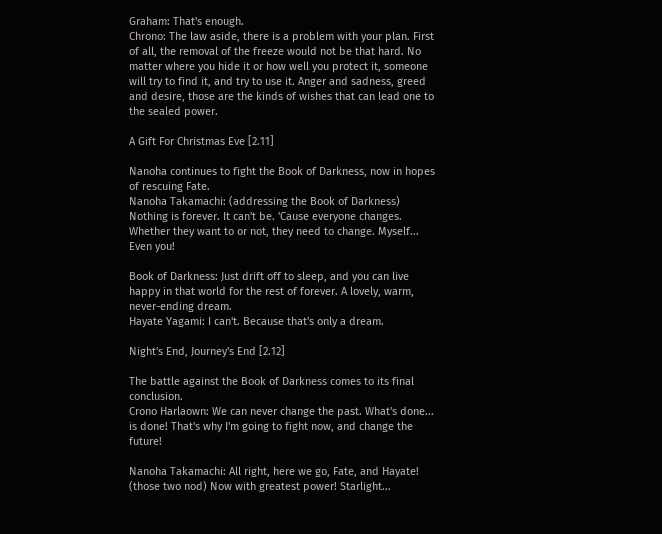Graham: That's enough.
Chrono: The law aside, there is a problem with your plan. First of all, the removal of the freeze would not be that hard. No matter where you hide it or how well you protect it, someone will try to find it, and try to use it. Anger and sadness, greed and desire, those are the kinds of wishes that can lead one to the sealed power.

A Gift For Christmas Eve [2.11]

Nanoha continues to fight the Book of Darkness, now in hopes of rescuing Fate.
Nanoha Takamachi: (addressing the Book of Darkness) Nothing is forever. It can't be. 'Cause everyone changes. Whether they want to or not, they need to change. Myself... Even you!

Book of Darkness: Just drift off to sleep, and you can live happy in that world for the rest of forever. A lovely, warm, never-ending dream.
Hayate Yagami: I can't. Because that's only a dream.

Night's End, Journey's End [2.12]

The battle against the Book of Darkness comes to its final conclusion.
Crono Harlaown: We can never change the past. What's done... is done! That's why I'm going to fight now, and change the future!

Nanoha Takamachi: All right, here we go, Fate, and Hayate! (those two nod) Now with greatest power! Starlight...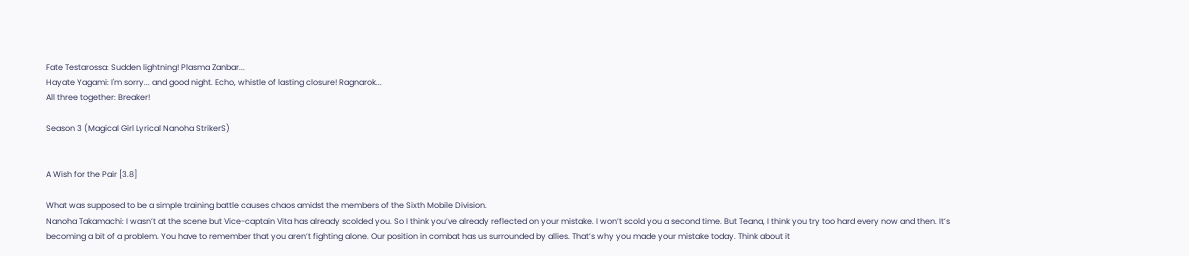Fate Testarossa: Sudden lightning! Plasma Zanbar...
Hayate Yagami: I'm sorry... and good night. Echo, whistle of lasting closure! Ragnarok...
All three together: Breaker!

Season 3 (Magical Girl Lyrical Nanoha StrikerS)


A Wish for the Pair [3.8]

What was supposed to be a simple training battle causes chaos amidst the members of the Sixth Mobile Division.
Nanoha Takamachi: I wasn’t at the scene but Vice-captain Vita has already scolded you. So I think you’ve already reflected on your mistake. I won’t scold you a second time. But Teana, I think you try too hard every now and then. It’s becoming a bit of a problem. You have to remember that you aren’t fighting alone. Our position in combat has us surrounded by allies. That’s why you made your mistake today. Think about it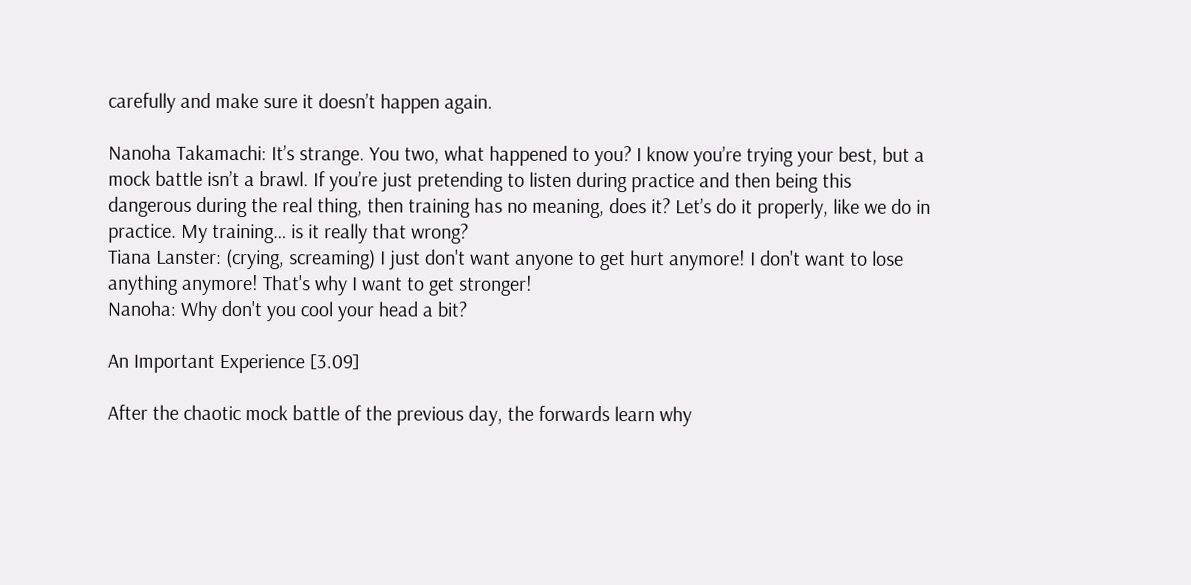carefully and make sure it doesn’t happen again.

Nanoha Takamachi: It’s strange. You two, what happened to you? I know you’re trying your best, but a mock battle isn’t a brawl. If you’re just pretending to listen during practice and then being this dangerous during the real thing, then training has no meaning, does it? Let’s do it properly, like we do in practice. My training… is it really that wrong?
Tiana Lanster: (crying, screaming) I just don't want anyone to get hurt anymore! I don't want to lose anything anymore! That's why I want to get stronger!
Nanoha: Why don't you cool your head a bit?

An Important Experience [3.09]

After the chaotic mock battle of the previous day, the forwards learn why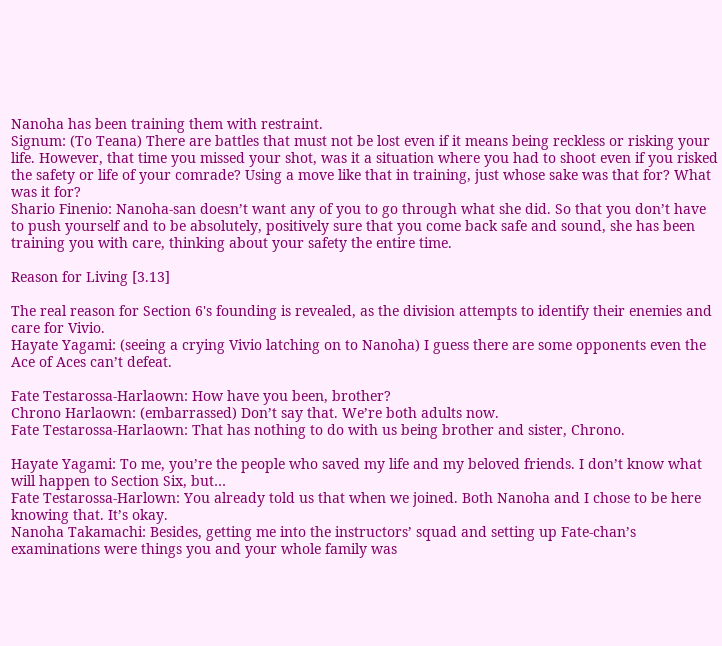Nanoha has been training them with restraint.
Signum: (To Teana) There are battles that must not be lost even if it means being reckless or risking your life. However, that time you missed your shot, was it a situation where you had to shoot even if you risked the safety or life of your comrade? Using a move like that in training, just whose sake was that for? What was it for?
Shario Finenio: Nanoha-san doesn’t want any of you to go through what she did. So that you don’t have to push yourself and to be absolutely, positively sure that you come back safe and sound, she has been training you with care, thinking about your safety the entire time.

Reason for Living [3.13]

The real reason for Section 6's founding is revealed, as the division attempts to identify their enemies and care for Vivio.
Hayate Yagami: (seeing a crying Vivio latching on to Nanoha) I guess there are some opponents even the Ace of Aces can’t defeat.

Fate Testarossa-Harlaown: How have you been, brother?
Chrono Harlaown: (embarrassed) Don’t say that. We’re both adults now.
Fate Testarossa-Harlaown: That has nothing to do with us being brother and sister, Chrono.

Hayate Yagami: To me, you’re the people who saved my life and my beloved friends. I don’t know what will happen to Section Six, but…
Fate Testarossa-Harlown: You already told us that when we joined. Both Nanoha and I chose to be here knowing that. It’s okay.
Nanoha Takamachi: Besides, getting me into the instructors’ squad and setting up Fate-chan’s examinations were things you and your whole family was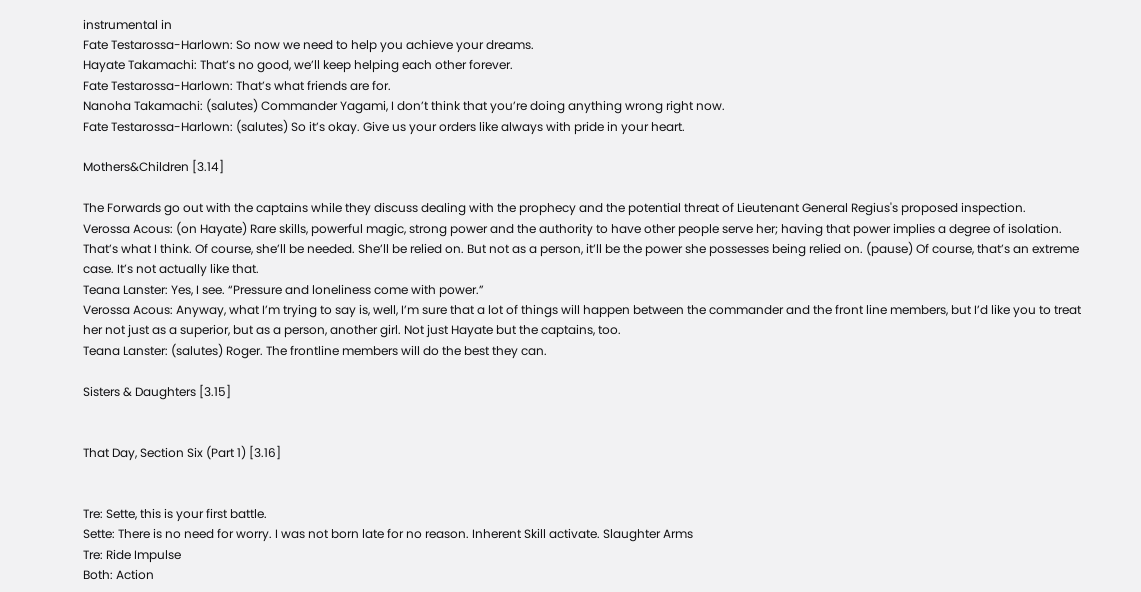instrumental in
Fate Testarossa-Harlown: So now we need to help you achieve your dreams.
Hayate Takamachi: That’s no good, we’ll keep helping each other forever.
Fate Testarossa-Harlown: That’s what friends are for.
Nanoha Takamachi: (salutes) Commander Yagami, I don’t think that you’re doing anything wrong right now.
Fate Testarossa-Harlown: (salutes) So it’s okay. Give us your orders like always with pride in your heart.

Mothers&Children [3.14]

The Forwards go out with the captains while they discuss dealing with the prophecy and the potential threat of Lieutenant General Regius's proposed inspection.
Verossa Acous: (on Hayate) Rare skills, powerful magic, strong power and the authority to have other people serve her; having that power implies a degree of isolation. That’s what I think. Of course, she’ll be needed. She’ll be relied on. But not as a person, it’ll be the power she possesses being relied on. (pause) Of course, that’s an extreme case. It’s not actually like that.
Teana Lanster: Yes, I see. “Pressure and loneliness come with power.”
Verossa Acous: Anyway, what I’m trying to say is, well, I’m sure that a lot of things will happen between the commander and the front line members, but I’d like you to treat her not just as a superior, but as a person, another girl. Not just Hayate but the captains, too.
Teana Lanster: (salutes) Roger. The frontline members will do the best they can.

Sisters & Daughters [3.15]


That Day, Section Six (Part 1) [3.16]


Tre: Sette, this is your first battle.
Sette: There is no need for worry. I was not born late for no reason. Inherent Skill activate. Slaughter Arms
Tre: Ride Impulse
Both: Action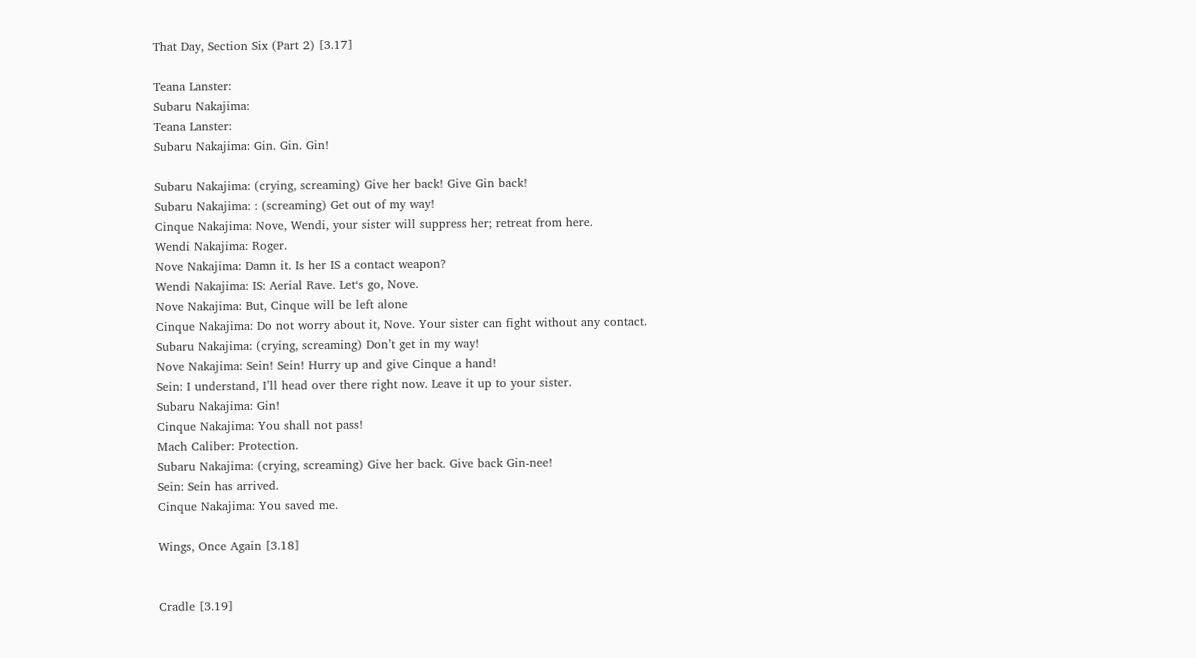That Day, Section Six (Part 2) [3.17]

Teana Lanster:
Subaru Nakajima:
Teana Lanster:
Subaru Nakajima: Gin. Gin. Gin!

Subaru Nakajima: (crying, screaming) Give her back! Give Gin back!
Subaru Nakajima: : (screaming) Get out of my way!
Cinque Nakajima: Nove, Wendi, your sister will suppress her; retreat from here.
Wendi Nakajima: Roger.
Nove Nakajima: Damn it. Is her IS a contact weapon?
Wendi Nakajima: IS: Aerial Rave. Let‘s go, Nove.
Nove Nakajima: But, Cinque will be left alone
Cinque Nakajima: Do not worry about it, Nove. Your sister can fight without any contact.
Subaru Nakajima: (crying, screaming) Don’t get in my way!
Nove Nakajima: Sein! Sein! Hurry up and give Cinque a hand!
Sein: I understand, I’ll head over there right now. Leave it up to your sister.
Subaru Nakajima: Gin!
Cinque Nakajima: You shall not pass!
Mach Caliber: Protection.
Subaru Nakajima: (crying, screaming) Give her back. Give back Gin-nee!
Sein: Sein has arrived.
Cinque Nakajima: You saved me.

Wings, Once Again [3.18]


Cradle [3.19]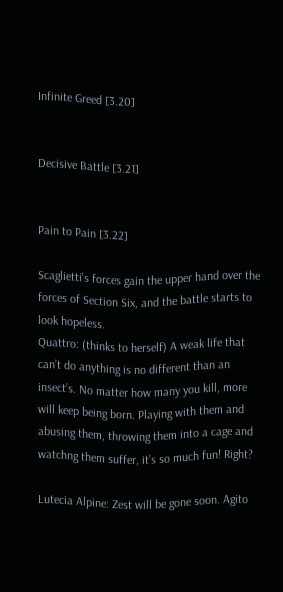Infinite Greed [3.20]


Decisive Battle [3.21]


Pain to Pain [3.22]

Scaglietti's forces gain the upper hand over the forces of Section Six, and the battle starts to look hopeless.
Quattro: (thinks to herself) A weak life that can’t do anything is no different than an insect’s. No matter how many you kill, more will keep being born. Playing with them and abusing them, throwing them into a cage and watchng them suffer, it’s so much fun! Right?

Lutecia Alpine: Zest will be gone soon. Agito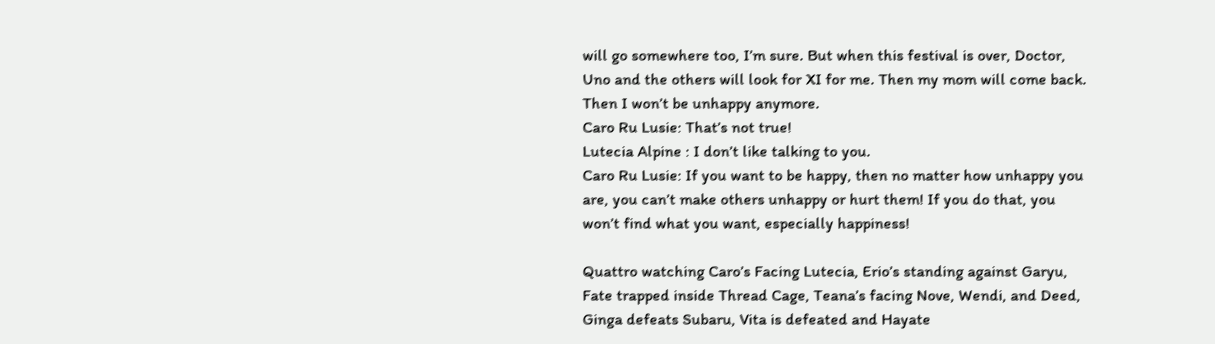will go somewhere too, I’m sure. But when this festival is over, Doctor, Uno and the others will look for XI for me. Then my mom will come back. Then I won’t be unhappy anymore.
Caro Ru Lusie: That’s not true!
Lutecia Alpine : I don’t like talking to you.
Caro Ru Lusie: If you want to be happy, then no matter how unhappy you are, you can’t make others unhappy or hurt them! If you do that, you won’t find what you want, especially happiness!

Quattro watching Caro’s Facing Lutecia, Erio’s standing against Garyu, Fate trapped inside Thread Cage, Teana’s facing Nove, Wendi, and Deed, Ginga defeats Subaru, Vita is defeated and Hayate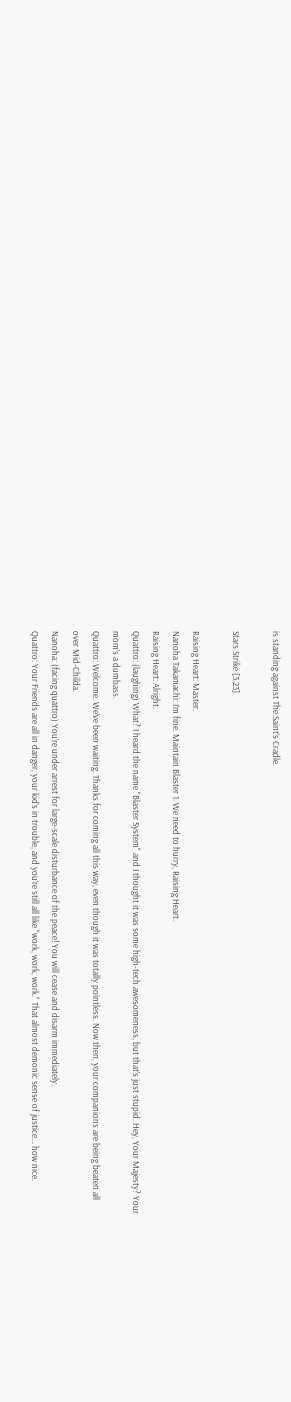is standing against The Saint’s Cradle.

Stars Strike [3.23]

Raising Heart: Master.
Nanoha Takamachi: I’m fine. Maintain Blaster 1. We need to hurry, Raising Heart.
Raising Heart: Alright.
Quattro: (laughing) What? I heard the name "Blaster System" and I thought it was some high-tech awesomeness, but that’s just stupid. Hey, Your Majesty? Your mom’s a dumbass.
Quattro: Welcome. We’ve been waiting. Thanks for coming all this way, even though it was totally pointless. Now then, your companions are being beaten all over Mid-Childa.
Nanoha: (facing quattro) You’re under arrest for large-scale disturbance of the peace! You will cease and disarm immediately.
Quattro: Your Friends are all in danger, your kid’s in trouble, and you’re still all like "work, work, work." That almost demonic sense of justice... how nice.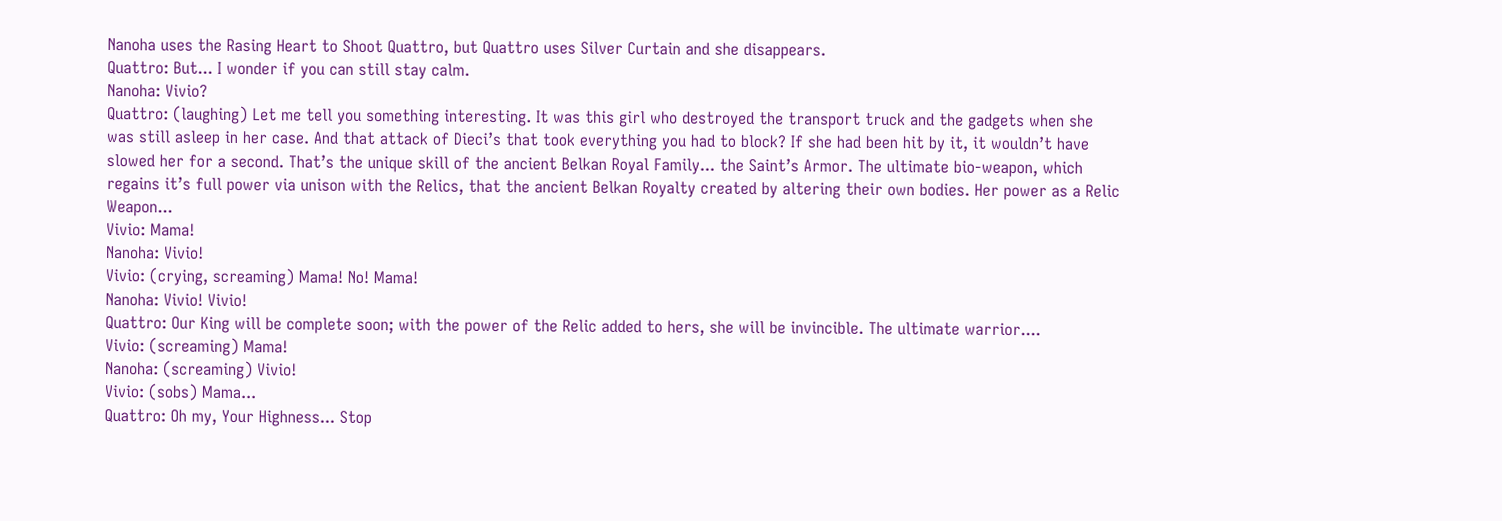Nanoha uses the Rasing Heart to Shoot Quattro, but Quattro uses Silver Curtain and she disappears.
Quattro: But... I wonder if you can still stay calm.
Nanoha: Vivio?
Quattro: (laughing) Let me tell you something interesting. It was this girl who destroyed the transport truck and the gadgets when she was still asleep in her case. And that attack of Dieci’s that took everything you had to block? If she had been hit by it, it wouldn’t have slowed her for a second. That’s the unique skill of the ancient Belkan Royal Family... the Saint’s Armor. The ultimate bio-weapon, which regains it’s full power via unison with the Relics, that the ancient Belkan Royalty created by altering their own bodies. Her power as a Relic Weapon...
Vivio: Mama!
Nanoha: Vivio!
Vivio: (crying, screaming) Mama! No! Mama!
Nanoha: Vivio! Vivio!
Quattro: Our King will be complete soon; with the power of the Relic added to hers, she will be invincible. The ultimate warrior....
Vivio: (screaming) Mama!
Nanoha: (screaming) Vivio!
Vivio: (sobs) Mama...
Quattro: Oh my, Your Highness... Stop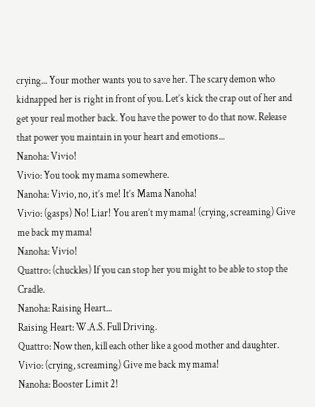crying... Your mother wants you to save her. The scary demon who kidnapped her is right in front of you. Let’s kick the crap out of her and get your real mother back. You have the power to do that now. Release that power you maintain in your heart and emotions...
Nanoha: Vivio!
Vivio: You took my mama somewhere.
Nanoha: Vivio, no, it’s me! It’s Mama Nanoha!
Vivio: (gasps) No! Liar! You aren’t my mama! (crying, screaming) Give me back my mama!
Nanoha: Vivio!
Quattro: (chuckles) If you can stop her you might to be able to stop the Cradle.
Nanoha: Raising Heart...
Raising Heart: W.A.S. Full Driving.
Quattro: Now then, kill each other like a good mother and daughter.
Vivio: (crying, screaming) Give me back my mama!
Nanoha: Booster Limit 2!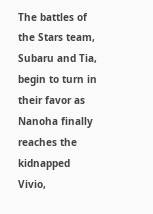The battles of the Stars team, Subaru and Tia, begin to turn in their favor as Nanoha finally reaches the kidnapped Vivio,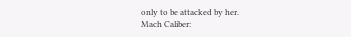only to be attacked by her.
Mach Caliber: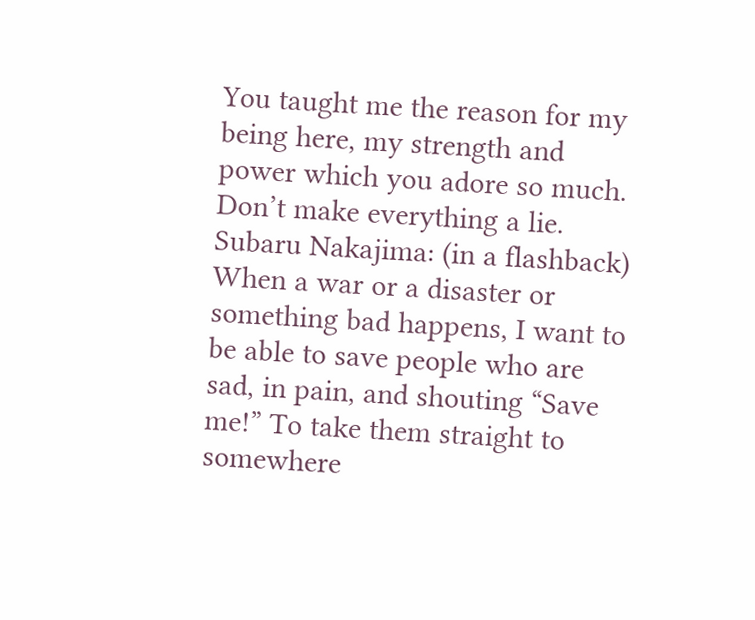You taught me the reason for my being here, my strength and power which you adore so much. Don’t make everything a lie.
Subaru Nakajima: (in a flashback) When a war or a disaster or something bad happens, I want to be able to save people who are sad, in pain, and shouting “Save me!” To take them straight to somewhere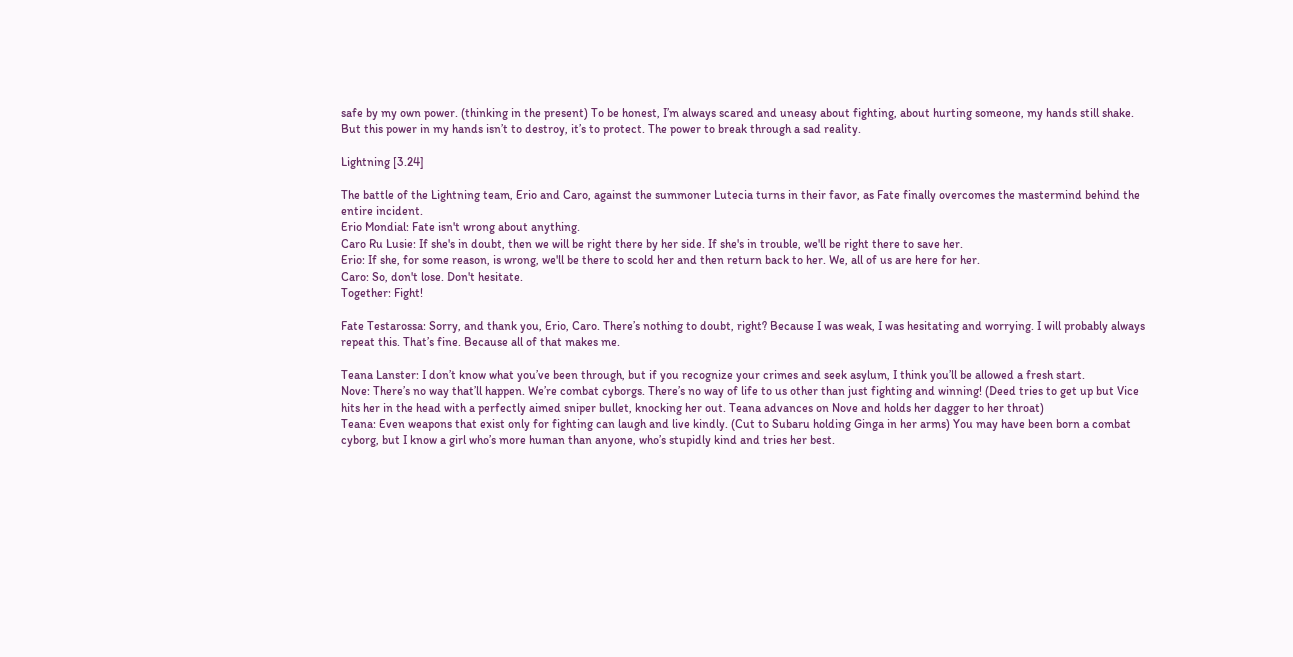safe by my own power. (thinking in the present) To be honest, I’m always scared and uneasy about fighting, about hurting someone, my hands still shake. But this power in my hands isn’t to destroy, it’s to protect. The power to break through a sad reality.

Lightning [3.24]

The battle of the Lightning team, Erio and Caro, against the summoner Lutecia turns in their favor, as Fate finally overcomes the mastermind behind the entire incident.
Erio Mondial: Fate isn't wrong about anything.
Caro Ru Lusie: If she's in doubt, then we will be right there by her side. If she's in trouble, we'll be right there to save her.
Erio: If she, for some reason, is wrong, we'll be there to scold her and then return back to her. We, all of us are here for her.
Caro: So, don't lose. Don't hesitate.
Together: Fight!

Fate Testarossa: Sorry, and thank you, Erio, Caro. There’s nothing to doubt, right? Because I was weak, I was hesitating and worrying. I will probably always repeat this. That’s fine. Because all of that makes me.

Teana Lanster: I don’t know what you’ve been through, but if you recognize your crimes and seek asylum, I think you’ll be allowed a fresh start.
Nove: There’s no way that’ll happen. We’re combat cyborgs. There’s no way of life to us other than just fighting and winning! (Deed tries to get up but Vice hits her in the head with a perfectly aimed sniper bullet, knocking her out. Teana advances on Nove and holds her dagger to her throat)
Teana: Even weapons that exist only for fighting can laugh and live kindly. (Cut to Subaru holding Ginga in her arms) You may have been born a combat cyborg, but I know a girl who’s more human than anyone, who’s stupidly kind and tries her best.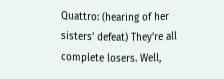Quattro: (hearing of her sisters’ defeat) They’re all complete losers. Well,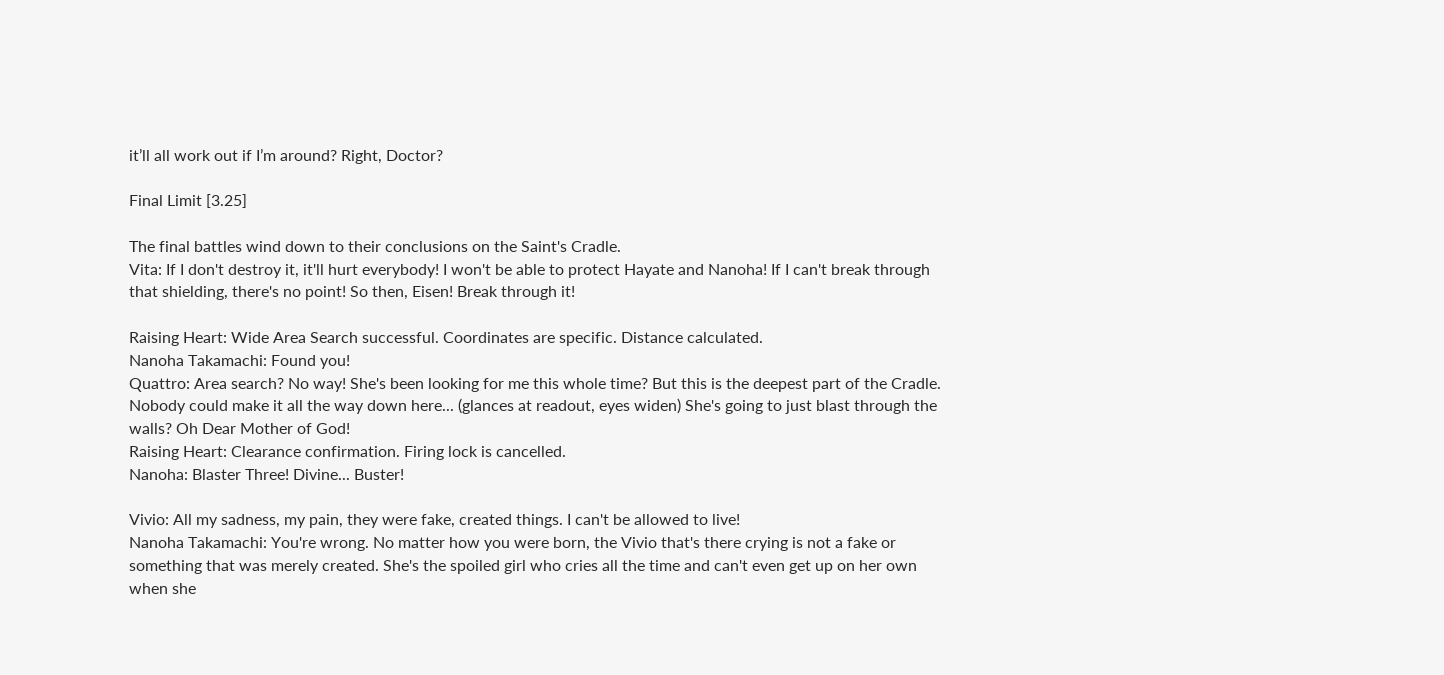it’ll all work out if I’m around? Right, Doctor?

Final Limit [3.25]

The final battles wind down to their conclusions on the Saint's Cradle.
Vita: If I don't destroy it, it'll hurt everybody! I won't be able to protect Hayate and Nanoha! If I can't break through that shielding, there's no point! So then, Eisen! Break through it!

Raising Heart: Wide Area Search successful. Coordinates are specific. Distance calculated.
Nanoha Takamachi: Found you!
Quattro: Area search? No way! She's been looking for me this whole time? But this is the deepest part of the Cradle. Nobody could make it all the way down here... (glances at readout, eyes widen) She's going to just blast through the walls? Oh Dear Mother of God!
Raising Heart: Clearance confirmation. Firing lock is cancelled.
Nanoha: Blaster Three! Divine... Buster!

Vivio: All my sadness, my pain, they were fake, created things. I can't be allowed to live!
Nanoha Takamachi: You're wrong. No matter how you were born, the Vivio that's there crying is not a fake or something that was merely created. She's the spoiled girl who cries all the time and can't even get up on her own when she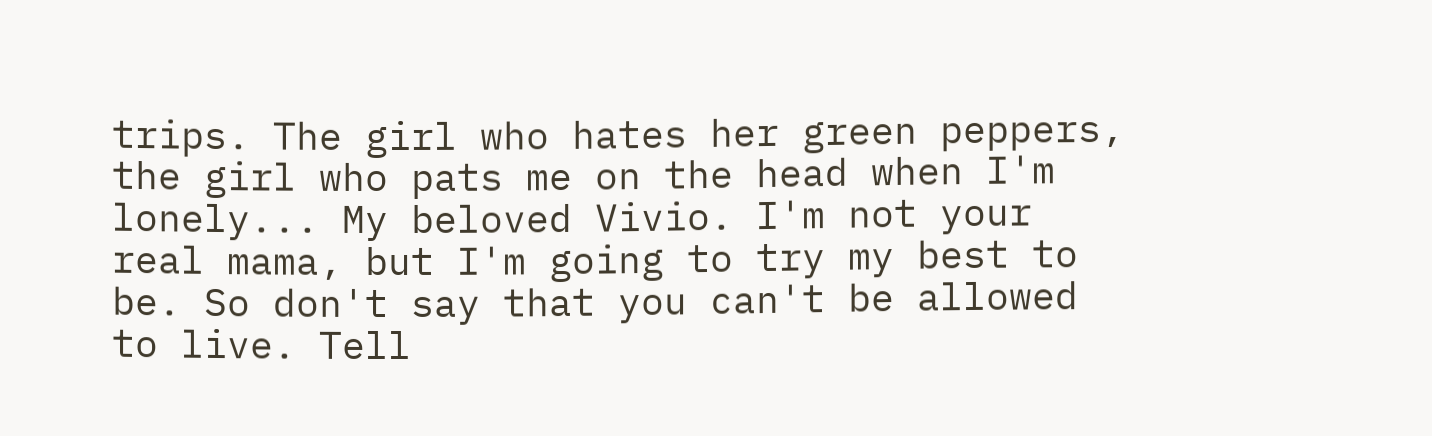trips. The girl who hates her green peppers, the girl who pats me on the head when I'm lonely... My beloved Vivio. I'm not your real mama, but I'm going to try my best to be. So don't say that you can't be allowed to live. Tell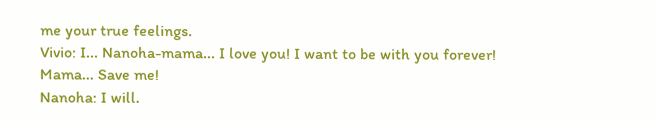me your true feelings.
Vivio: I... Nanoha-mama... I love you! I want to be with you forever! Mama... Save me!
Nanoha: I will.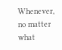Whenever, no matter what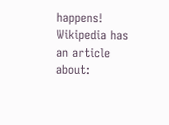happens!
Wikipedia has an article about: